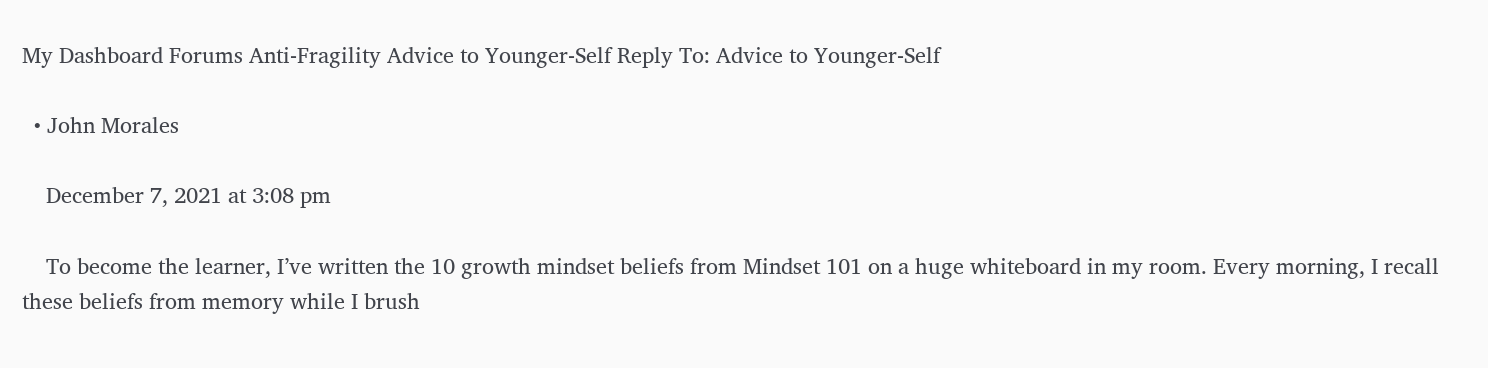My Dashboard Forums Anti-Fragility Advice to Younger-Self Reply To: Advice to Younger-Self

  • John Morales

    December 7, 2021 at 3:08 pm

    To become the learner, I’ve written the 10 growth mindset beliefs from Mindset 101 on a huge whiteboard in my room. Every morning, I recall these beliefs from memory while I brush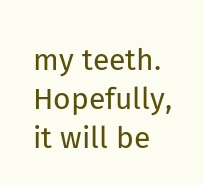my teeth. Hopefully, it will be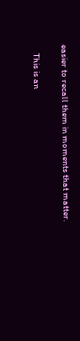easier to recall them in moments that matter.

    This is an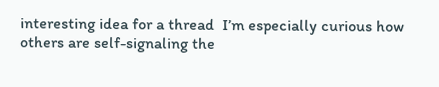interesting idea for a thread  I’m especially curious how others are self-signaling the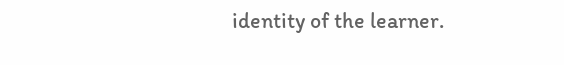identity of the learner.